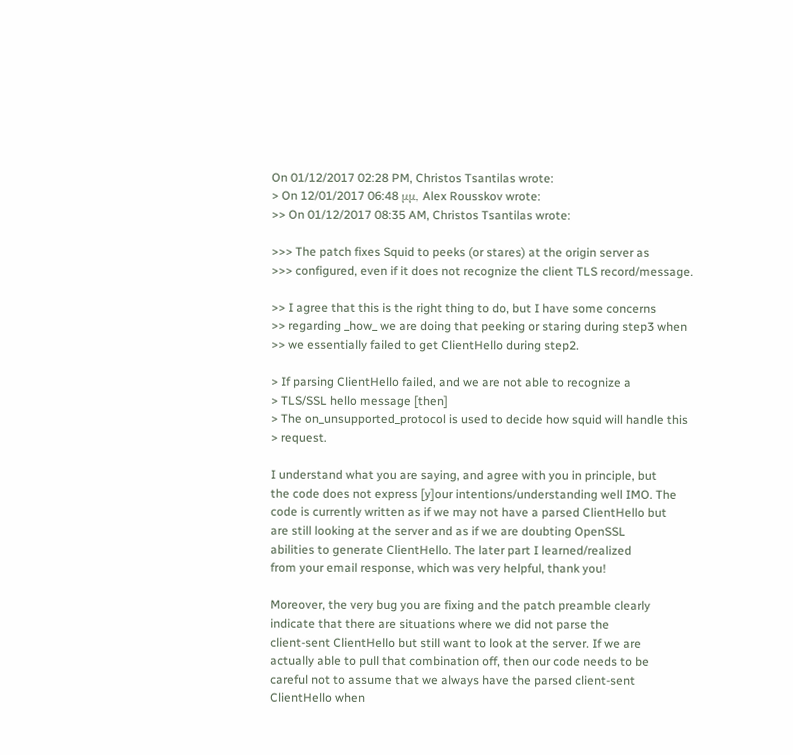On 01/12/2017 02:28 PM, Christos Tsantilas wrote:
> On 12/01/2017 06:48 μμ, Alex Rousskov wrote:
>> On 01/12/2017 08:35 AM, Christos Tsantilas wrote:

>>> The patch fixes Squid to peeks (or stares) at the origin server as
>>> configured, even if it does not recognize the client TLS record/message.

>> I agree that this is the right thing to do, but I have some concerns
>> regarding _how_ we are doing that peeking or staring during step3 when
>> we essentially failed to get ClientHello during step2.

> If parsing ClientHello failed, and we are not able to recognize a
> TLS/SSL hello message [then]
> The on_unsupported_protocol is used to decide how squid will handle this
> request.

I understand what you are saying, and agree with you in principle, but
the code does not express [y]our intentions/understanding well IMO. The
code is currently written as if we may not have a parsed ClientHello but
are still looking at the server and as if we are doubting OpenSSL
abilities to generate ClientHello. The later part I learned/realized
from your email response, which was very helpful, thank you!

Moreover, the very bug you are fixing and the patch preamble clearly
indicate that there are situations where we did not parse the
client-sent ClientHello but still want to look at the server. If we are
actually able to pull that combination off, then our code needs to be
careful not to assume that we always have the parsed client-sent
ClientHello when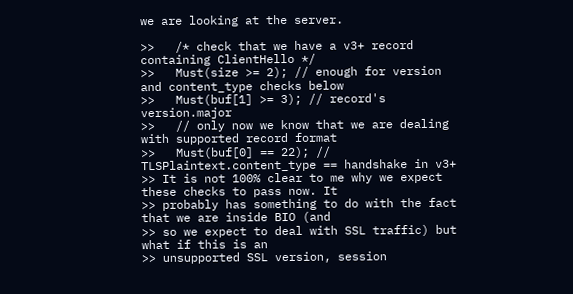we are looking at the server.

>>   /* check that we have a v3+ record containing ClientHello */
>>   Must(size >= 2); // enough for version and content_type checks below
>>   Must(buf[1] >= 3); // record's version.major
>>   // only now we know that we are dealing with supported record format
>>   Must(buf[0] == 22); // TLSPlaintext.content_type == handshake in v3+
>> It is not 100% clear to me why we expect these checks to pass now. It
>> probably has something to do with the fact that we are inside BIO (and
>> so we expect to deal with SSL traffic) but what if this is an
>> unsupported SSL version, session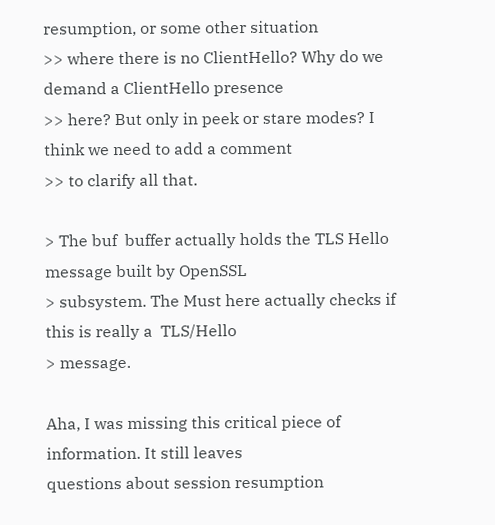resumption, or some other situation
>> where there is no ClientHello? Why do we demand a ClientHello presence
>> here? But only in peek or stare modes? I think we need to add a comment
>> to clarify all that.

> The buf  buffer actually holds the TLS Hello message built by OpenSSL
> subsystem. The Must here actually checks if this is really a  TLS/Hello
> message.

Aha, I was missing this critical piece of information. It still leaves
questions about session resumption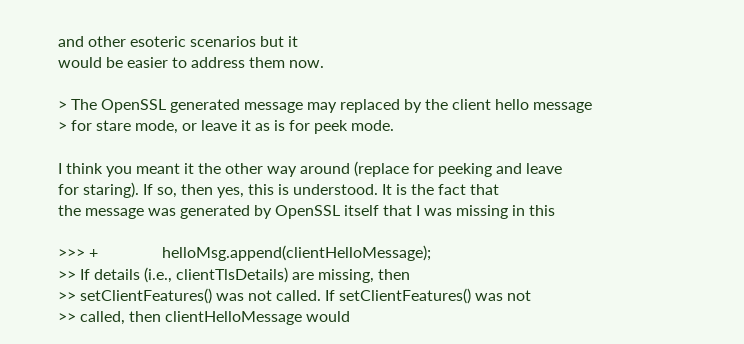and other esoteric scenarios but it
would be easier to address them now.

> The OpenSSL generated message may replaced by the client hello message
> for stare mode, or leave it as is for peek mode.

I think you meant it the other way around (replace for peeking and leave
for staring). If so, then yes, this is understood. It is the fact that
the message was generated by OpenSSL itself that I was missing in this

>>> +                helloMsg.append(clientHelloMessage);
>> If details (i.e., clientTlsDetails) are missing, then
>> setClientFeatures() was not called. If setClientFeatures() was not
>> called, then clientHelloMessage would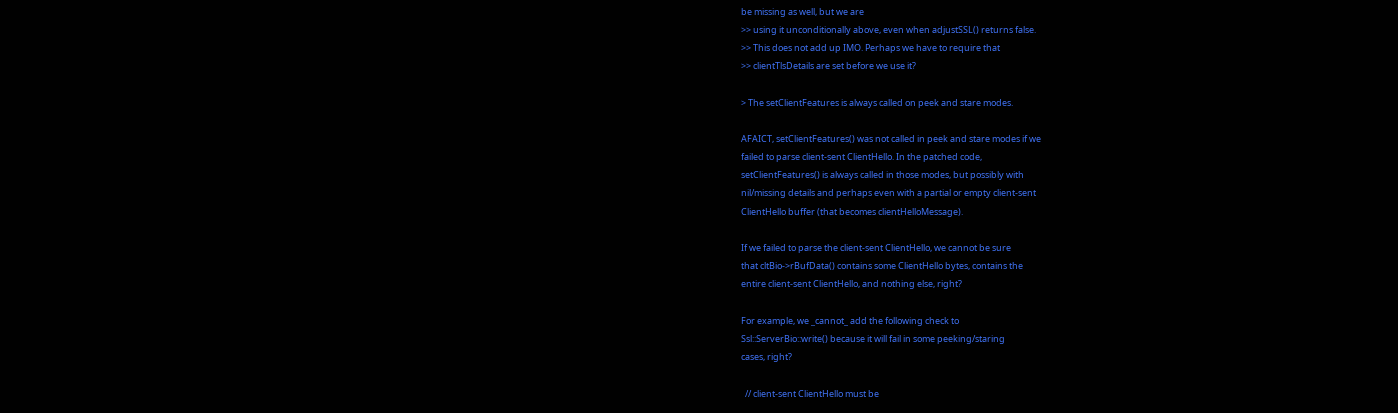be missing as well, but we are
>> using it unconditionally above, even when adjustSSL() returns false.
>> This does not add up IMO. Perhaps we have to require that
>> clientTlsDetails are set before we use it?

> The setClientFeatures is always called on peek and stare modes.

AFAICT, setClientFeatures() was not called in peek and stare modes if we
failed to parse client-sent ClientHello. In the patched code,
setClientFeatures() is always called in those modes, but possibly with
nil/missing details and perhaps even with a partial or empty client-sent
ClientHello buffer (that becomes clientHelloMessage).

If we failed to parse the client-sent ClientHello, we cannot be sure
that cltBio->rBufData() contains some ClientHello bytes, contains the
entire client-sent ClientHello, and nothing else, right?

For example, we _cannot_ add the following check to
Ssl::ServerBio::write() because it will fail in some peeking/staring
cases, right?

  // client-sent ClientHello must be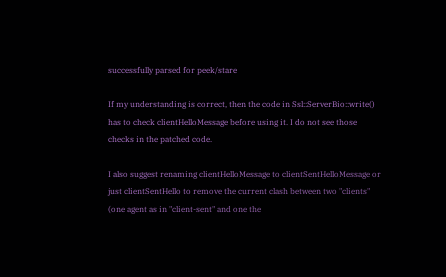successfully parsed for peek/stare

If my understanding is correct, then the code in Ssl::ServerBio::write()
has to check clientHelloMessage before using it. I do not see those
checks in the patched code.

I also suggest renaming clientHelloMessage to clientSentHelloMessage or
just clientSentHello to remove the current clash between two "clients"
(one agent as in "client-sent" and one the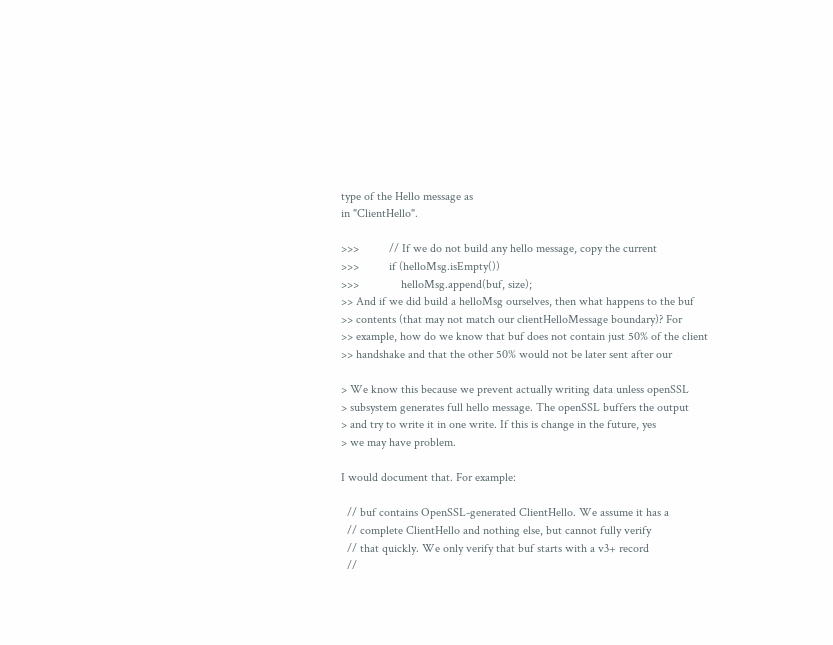type of the Hello message as
in "ClientHello".

>>>          // If we do not build any hello message, copy the current
>>>          if (helloMsg.isEmpty())
>>>              helloMsg.append(buf, size);
>> And if we did build a helloMsg ourselves, then what happens to the buf
>> contents (that may not match our clientHelloMessage boundary)? For
>> example, how do we know that buf does not contain just 50% of the client
>> handshake and that the other 50% would not be later sent after our

> We know this because we prevent actually writing data unless openSSL
> subsystem generates full hello message. The openSSL buffers the output
> and try to write it in one write. If this is change in the future, yes
> we may have problem.

I would document that. For example:

  // buf contains OpenSSL-generated ClientHello. We assume it has a
  // complete ClientHello and nothing else, but cannot fully verify
  // that quickly. We only verify that buf starts with a v3+ record
  //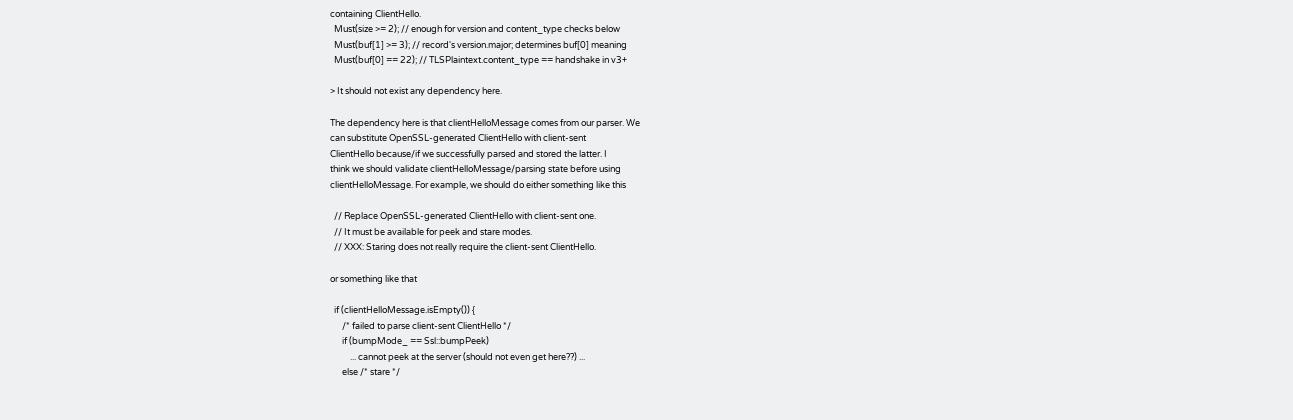containing ClientHello.
  Must(size >= 2); // enough for version and content_type checks below
  Must(buf[1] >= 3); // record's version.major; determines buf[0] meaning
  Must(buf[0] == 22); // TLSPlaintext.content_type == handshake in v3+

> It should not exist any dependency here.

The dependency here is that clientHelloMessage comes from our parser. We
can substitute OpenSSL-generated ClientHello with client-sent
ClientHello because/if we successfully parsed and stored the latter. I
think we should validate clientHelloMessage/parsing state before using
clientHelloMessage. For example, we should do either something like this

  // Replace OpenSSL-generated ClientHello with client-sent one.
  // It must be available for peek and stare modes.
  // XXX: Staring does not really require the client-sent ClientHello.

or something like that

  if (clientHelloMessage.isEmpty()) {
      /* failed to parse client-sent ClientHello */
      if (bumpMode_ == Ssl::bumpPeek)
          ... cannot peek at the server (should not even get here??) ...
      else /* stare */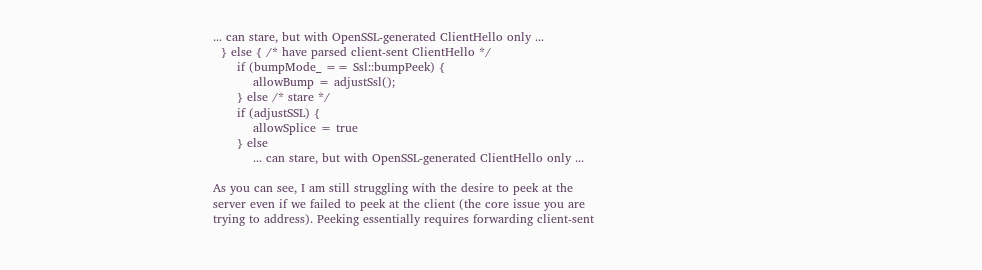... can stare, but with OpenSSL-generated ClientHello only ...
  } else { /* have parsed client-sent ClientHello */
      if (bumpMode_ == Ssl::bumpPeek) {
          allowBump = adjustSsl();
      } else /* stare */
      if (adjustSSL) {
          allowSplice = true
      } else
          ... can stare, but with OpenSSL-generated ClientHello only ...

As you can see, I am still struggling with the desire to peek at the
server even if we failed to peek at the client (the core issue you are
trying to address). Peeking essentially requires forwarding client-sent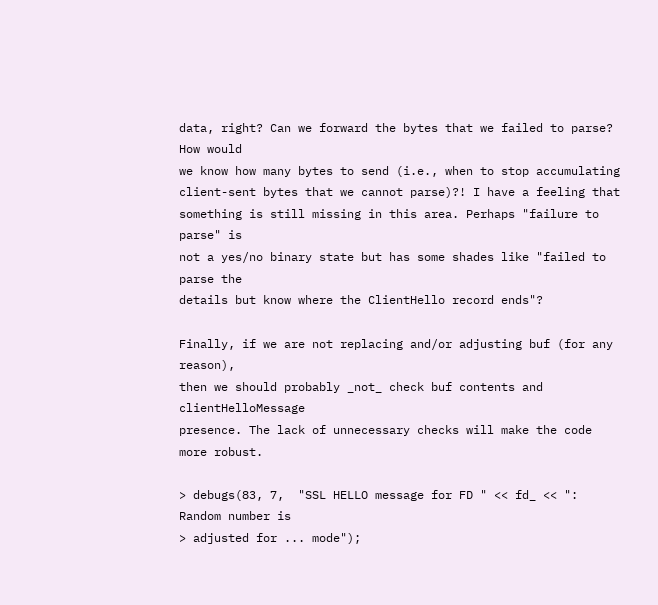data, right? Can we forward the bytes that we failed to parse? How would
we know how many bytes to send (i.e., when to stop accumulating
client-sent bytes that we cannot parse)?! I have a feeling that
something is still missing in this area. Perhaps "failure to parse" is
not a yes/no binary state but has some shades like "failed to parse the
details but know where the ClientHello record ends"?

Finally, if we are not replacing and/or adjusting buf (for any reason),
then we should probably _not_ check buf contents and clientHelloMessage
presence. The lack of unnecessary checks will make the code more robust.

> debugs(83, 7,  "SSL HELLO message for FD " << fd_ << ": Random number is
> adjusted for ... mode");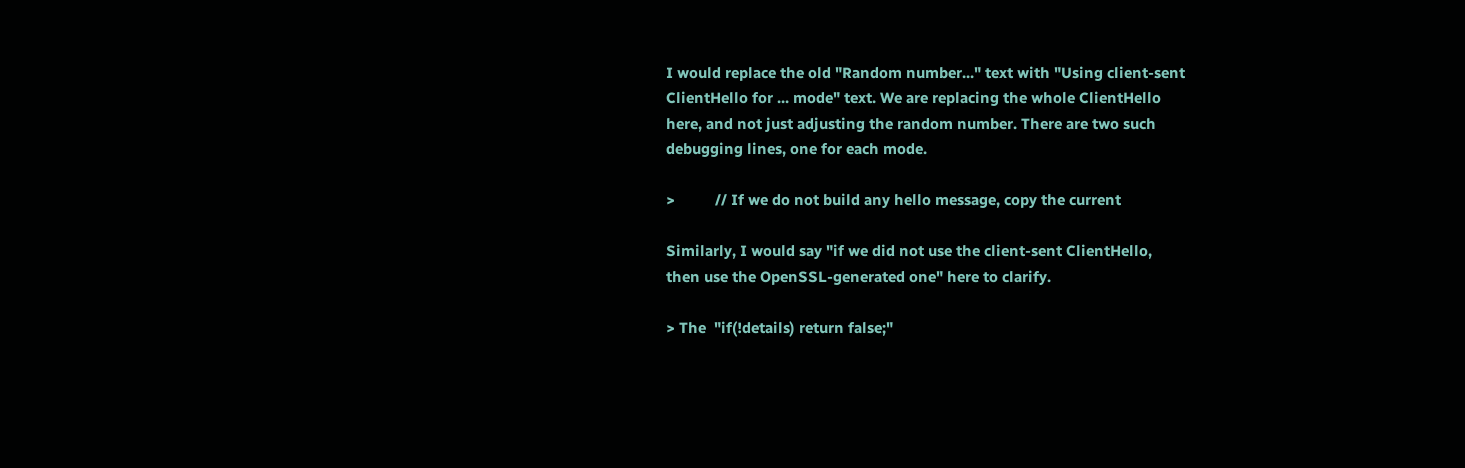I would replace the old "Random number..." text with "Using client-sent
ClientHello for ... mode" text. We are replacing the whole ClientHello
here, and not just adjusting the random number. There are two such
debugging lines, one for each mode.

>          // If we do not build any hello message, copy the current

Similarly, I would say "if we did not use the client-sent ClientHello,
then use the OpenSSL-generated one" here to clarify.

> The  "if(!details) return false;"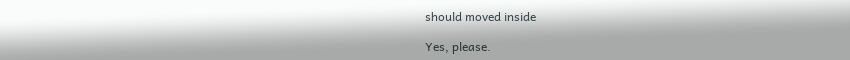should moved inside

Yes, please.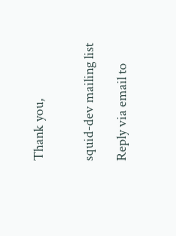Thank you,


squid-dev mailing list

Reply via email to